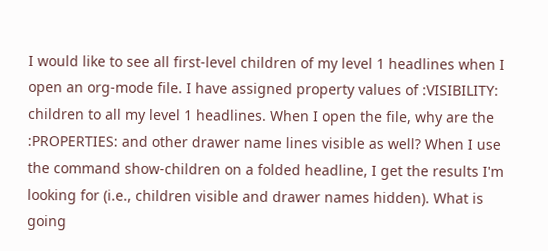I would like to see all first-level children of my level 1 headlines when I open an org-mode file. I have assigned property values of :VISIBILITY: children to all my level 1 headlines. When I open the file, why are the :PROPERTIES: and other drawer name lines visible as well? When I use the command show-children on a folded headline, I get the results I'm looking for (i.e., children visible and drawer names hidden). What is going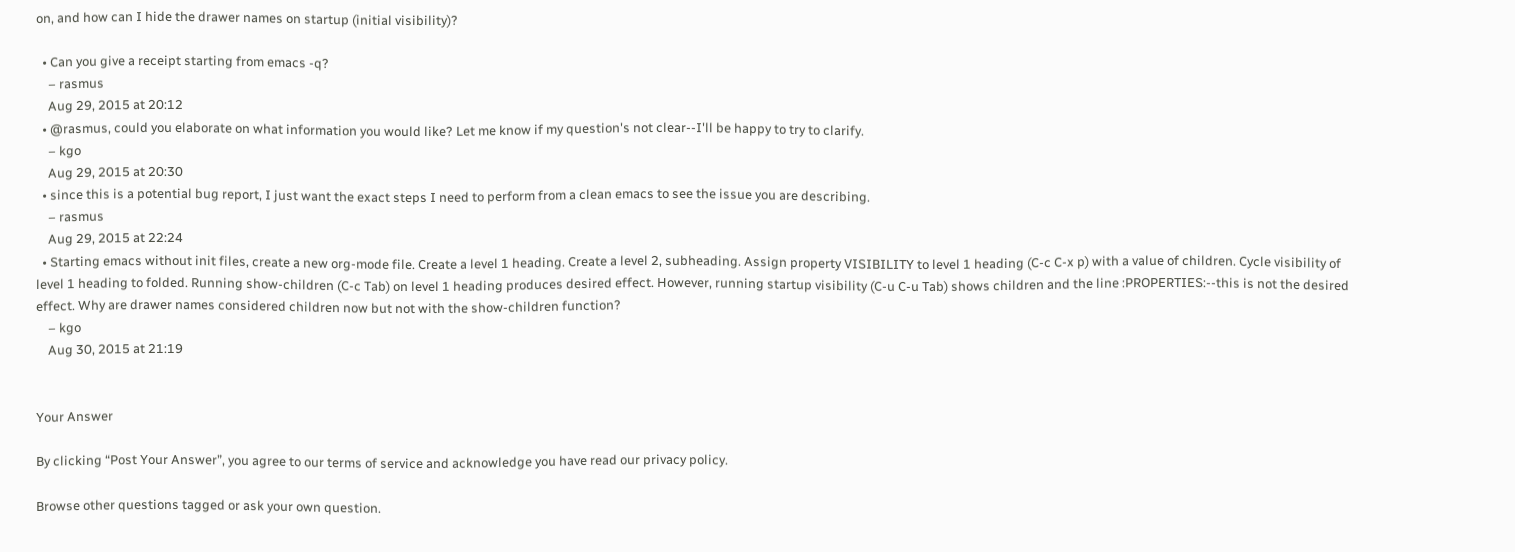on, and how can I hide the drawer names on startup (initial visibility)?

  • Can you give a receipt starting from emacs -q?
    – rasmus
    Aug 29, 2015 at 20:12
  • @rasmus, could you elaborate on what information you would like? Let me know if my question's not clear--I'll be happy to try to clarify.
    – kgo
    Aug 29, 2015 at 20:30
  • since this is a potential bug report, I just want the exact steps I need to perform from a clean emacs to see the issue you are describing.
    – rasmus
    Aug 29, 2015 at 22:24
  • Starting emacs without init files, create a new org-mode file. Create a level 1 heading. Create a level 2, subheading. Assign property VISIBILITY to level 1 heading (C-c C-x p) with a value of children. Cycle visibility of level 1 heading to folded. Running show-children (C-c Tab) on level 1 heading produces desired effect. However, running startup visibility (C-u C-u Tab) shows children and the line :PROPERTIES:--this is not the desired effect. Why are drawer names considered children now but not with the show-children function?
    – kgo
    Aug 30, 2015 at 21:19


Your Answer

By clicking “Post Your Answer”, you agree to our terms of service and acknowledge you have read our privacy policy.

Browse other questions tagged or ask your own question.